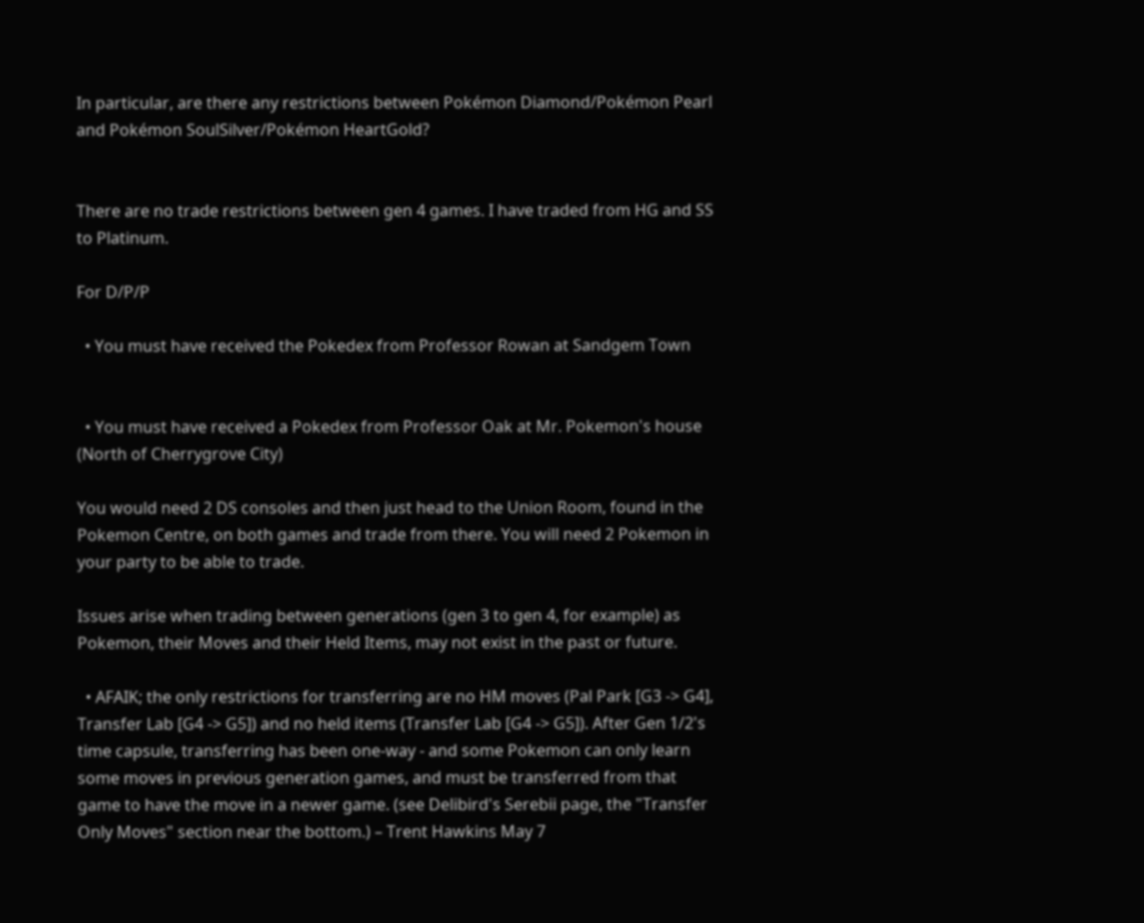In particular, are there any restrictions between Pokémon Diamond/Pokémon Pearl and Pokémon SoulSilver/Pokémon HeartGold?


There are no trade restrictions between gen 4 games. I have traded from HG and SS to Platinum.

For D/P/P

  • You must have received the Pokedex from Professor Rowan at Sandgem Town


  • You must have received a Pokedex from Professor Oak at Mr. Pokemon's house (North of Cherrygrove City)

You would need 2 DS consoles and then just head to the Union Room, found in the Pokemon Centre, on both games and trade from there. You will need 2 Pokemon in your party to be able to trade.

Issues arise when trading between generations (gen 3 to gen 4, for example) as Pokemon, their Moves and their Held Items, may not exist in the past or future.

  • AFAIK; the only restrictions for transferring are no HM moves (Pal Park [G3 -> G4], Transfer Lab [G4 -> G5]) and no held items (Transfer Lab [G4 -> G5]). After Gen 1/2's time capsule, transferring has been one-way - and some Pokemon can only learn some moves in previous generation games, and must be transferred from that game to have the move in a newer game. (see Delibird's Serebii page, the "Transfer Only Moves" section near the bottom.) – Trent Hawkins May 7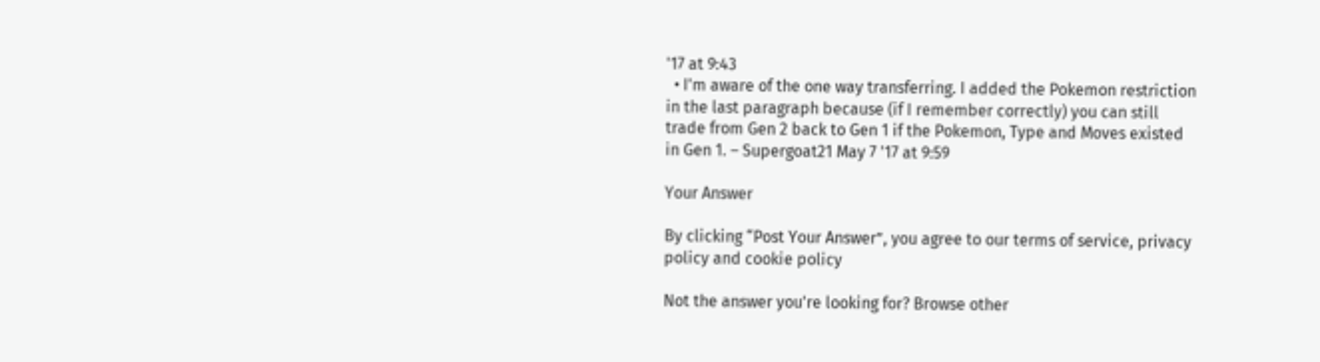'17 at 9:43
  • I'm aware of the one way transferring. I added the Pokemon restriction in the last paragraph because (if I remember correctly) you can still trade from Gen 2 back to Gen 1 if the Pokemon, Type and Moves existed in Gen 1. – Supergoat21 May 7 '17 at 9:59

Your Answer

By clicking “Post Your Answer”, you agree to our terms of service, privacy policy and cookie policy

Not the answer you're looking for? Browse other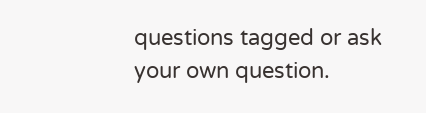questions tagged or ask your own question.